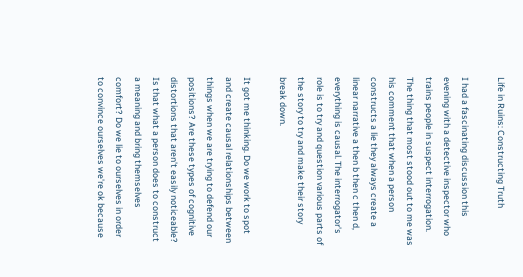Life in Ruins: Constructing Truth

I had a fascinating discussion this evening with a detective inspector who trains people in suspect interrogation. The thing that most stood out to me was his comment that when a person constructs a lie they always create a linear narrative a then b then c then d, everything is causal. The interrogator's role is to try and question various parts of the story to try and make their story break down.

It got me thinking. Do we work to spot and create causal relationships between things when we are trying to defend our positions? Are these types of cognitive distortions that aren't easily noticeable? Is that what a person does to construct a meaning and bring themselves comfort? Do we lie to ourselves in order to convince ourselves we're ok because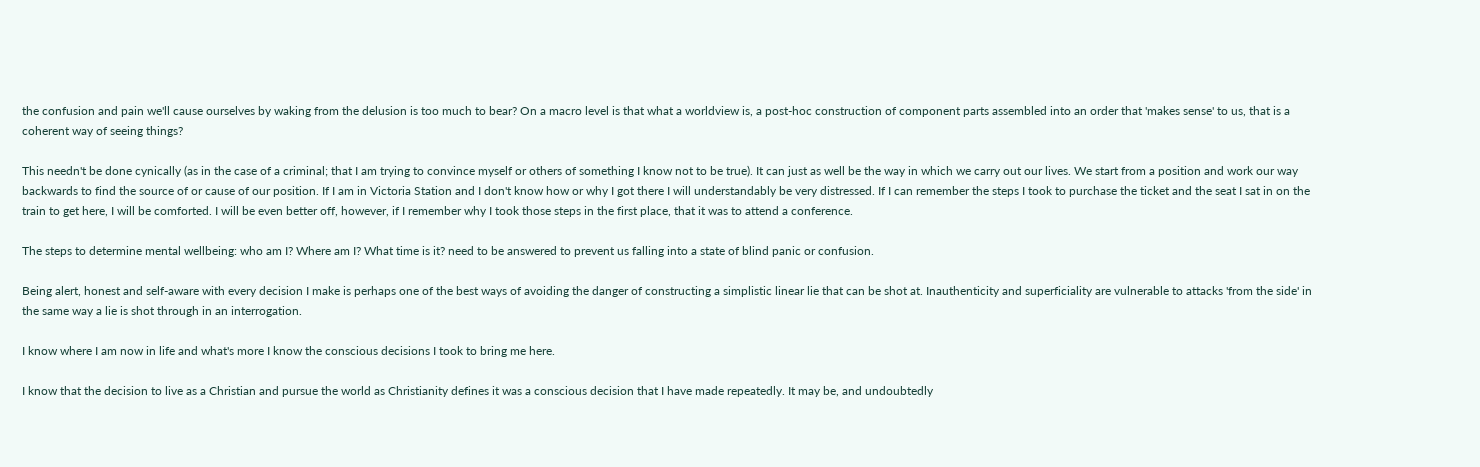the confusion and pain we'll cause ourselves by waking from the delusion is too much to bear? On a macro level is that what a worldview is, a post-hoc construction of component parts assembled into an order that 'makes sense' to us, that is a coherent way of seeing things?

This needn't be done cynically (as in the case of a criminal; that I am trying to convince myself or others of something I know not to be true). It can just as well be the way in which we carry out our lives. We start from a position and work our way backwards to find the source of or cause of our position. If I am in Victoria Station and I don't know how or why I got there I will understandably be very distressed. If I can remember the steps I took to purchase the ticket and the seat I sat in on the train to get here, I will be comforted. I will be even better off, however, if I remember why I took those steps in the first place, that it was to attend a conference.

The steps to determine mental wellbeing: who am I? Where am I? What time is it? need to be answered to prevent us falling into a state of blind panic or confusion.

Being alert, honest and self-aware with every decision I make is perhaps one of the best ways of avoiding the danger of constructing a simplistic linear lie that can be shot at. Inauthenticity and superficiality are vulnerable to attacks 'from the side' in the same way a lie is shot through in an interrogation.

I know where I am now in life and what's more I know the conscious decisions I took to bring me here.

I know that the decision to live as a Christian and pursue the world as Christianity defines it was a conscious decision that I have made repeatedly. It may be, and undoubtedly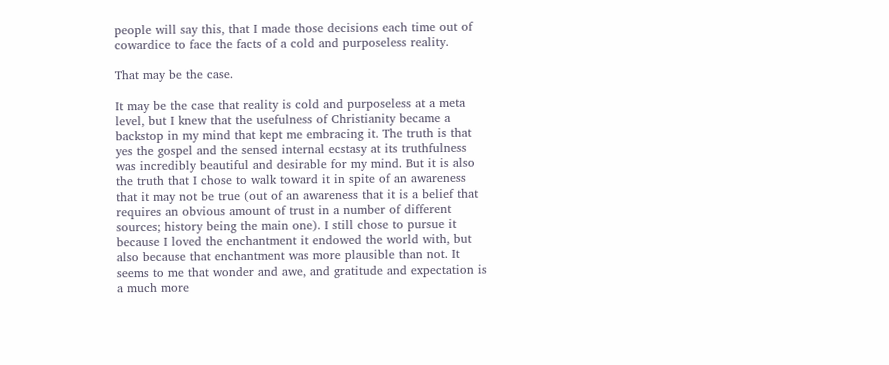people will say this, that I made those decisions each time out of cowardice to face the facts of a cold and purposeless reality.

That may be the case.

It may be the case that reality is cold and purposeless at a meta level, but I knew that the usefulness of Christianity became a backstop in my mind that kept me embracing it. The truth is that yes the gospel and the sensed internal ecstasy at its truthfulness was incredibly beautiful and desirable for my mind. But it is also the truth that I chose to walk toward it in spite of an awareness that it may not be true (out of an awareness that it is a belief that requires an obvious amount of trust in a number of different sources; history being the main one). I still chose to pursue it because I loved the enchantment it endowed the world with, but also because that enchantment was more plausible than not. It seems to me that wonder and awe, and gratitude and expectation is a much more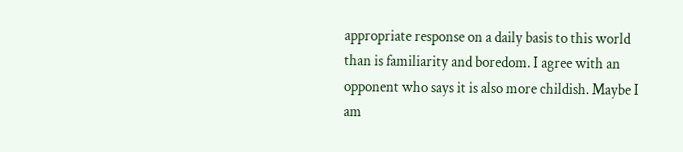appropriate response on a daily basis to this world than is familiarity and boredom. I agree with an opponent who says it is also more childish. Maybe I am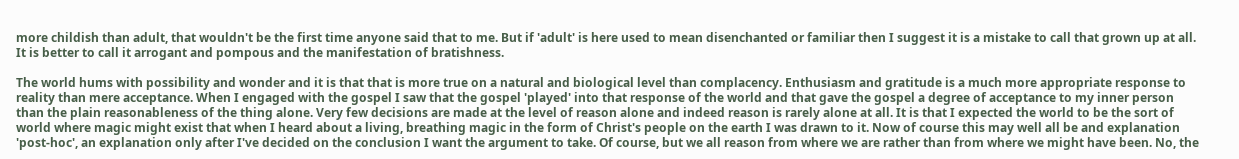more childish than adult, that wouldn't be the first time anyone said that to me. But if 'adult' is here used to mean disenchanted or familiar then I suggest it is a mistake to call that grown up at all. It is better to call it arrogant and pompous and the manifestation of bratishness.

The world hums with possibility and wonder and it is that that is more true on a natural and biological level than complacency. Enthusiasm and gratitude is a much more appropriate response to reality than mere acceptance. When I engaged with the gospel I saw that the gospel 'played' into that response of the world and that gave the gospel a degree of acceptance to my inner person than the plain reasonableness of the thing alone. Very few decisions are made at the level of reason alone and indeed reason is rarely alone at all. It is that I expected the world to be the sort of world where magic might exist that when I heard about a living, breathing magic in the form of Christ's people on the earth I was drawn to it. Now of course this may well all be and explanation 'post-hoc', an explanation only after I've decided on the conclusion I want the argument to take. Of course, but we all reason from where we are rather than from where we might have been. No, the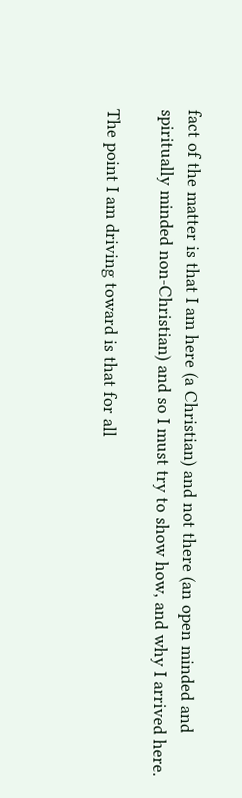fact of the matter is that I am here (a Christian) and not there (an open minded and spiritually minded non-Christian) and so I must try to show how, and why I arrived here.

The point I am driving toward is that for all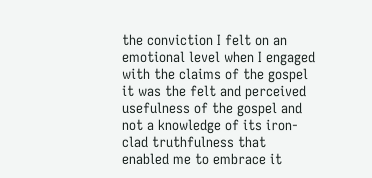the conviction I felt on an emotional level when I engaged with the claims of the gospel it was the felt and perceived usefulness of the gospel and not a knowledge of its iron-clad truthfulness that enabled me to embrace it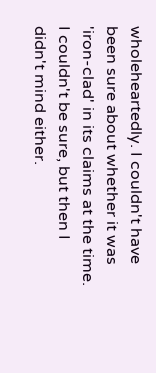wholeheartedly. I couldn't have been sure about whether it was 'iron-clad' in its claims at the time. I couldn't be sure, but then I didn't mind either.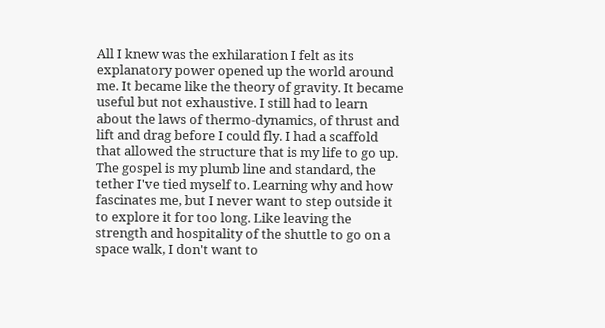All I knew was the exhilaration I felt as its explanatory power opened up the world around me. It became like the theory of gravity. It became useful but not exhaustive. I still had to learn about the laws of thermo-dynamics, of thrust and lift and drag before I could fly. I had a scaffold that allowed the structure that is my life to go up. The gospel is my plumb line and standard, the tether I've tied myself to. Learning why and how fascinates me, but I never want to step outside it to explore it for too long. Like leaving the strength and hospitality of the shuttle to go on a space walk, I don't want to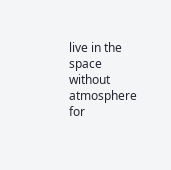live in the space without atmosphere for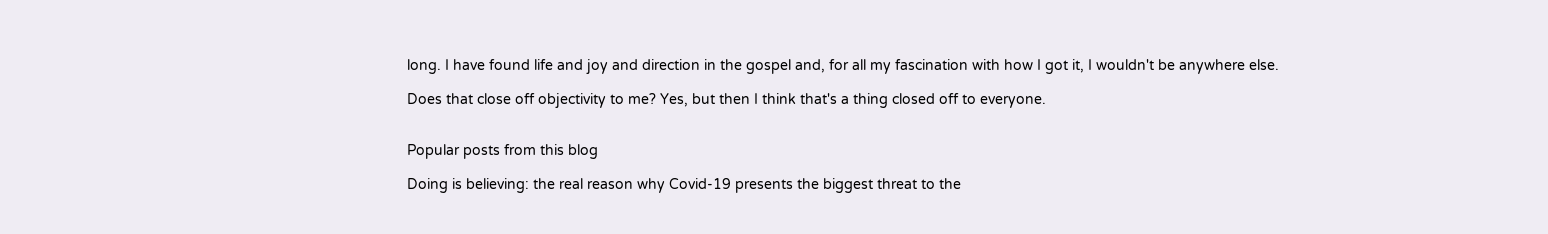long. I have found life and joy and direction in the gospel and, for all my fascination with how I got it, I wouldn't be anywhere else.

Does that close off objectivity to me? Yes, but then I think that's a thing closed off to everyone.


Popular posts from this blog

Doing is believing: the real reason why Covid-19 presents the biggest threat to the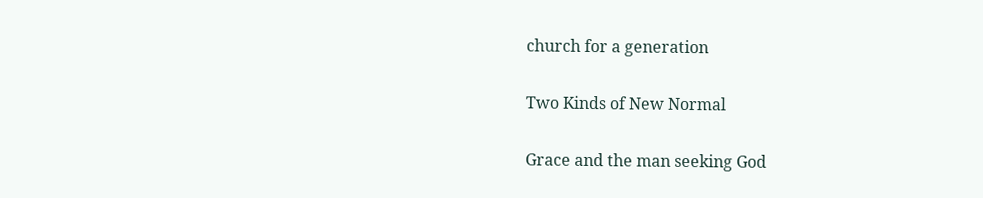church for a generation

Two Kinds of New Normal

Grace and the man seeking God